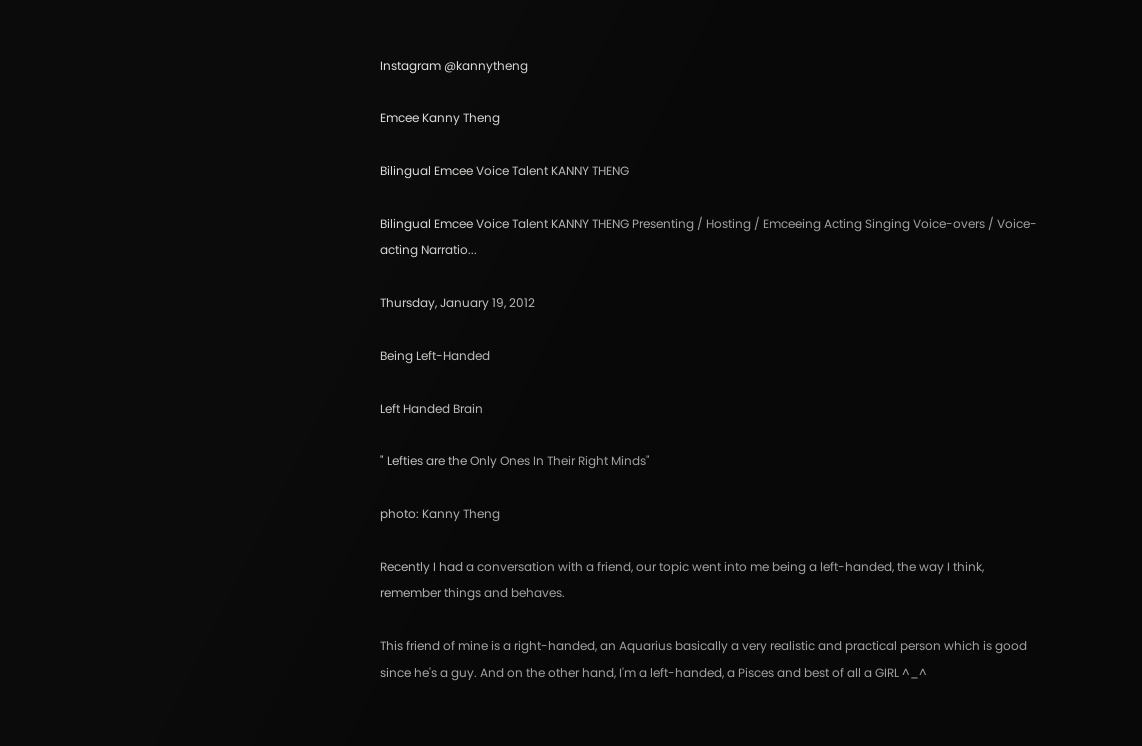Instagram @kannytheng

Emcee Kanny Theng

Bilingual Emcee Voice Talent KANNY THENG

Bilingual Emcee Voice Talent KANNY THENG Presenting / Hosting / Emceeing Acting Singing Voice-overs / Voice-acting Narratio...

Thursday, January 19, 2012

Being Left-Handed

Left Handed Brain

" Lefties are the Only Ones In Their Right Minds"

photo: Kanny Theng

Recently I had a conversation with a friend, our topic went into me being a left-handed, the way I think, remember things and behaves.

This friend of mine is a right-handed, an Aquarius basically a very realistic and practical person which is good since he's a guy. And on the other hand, I'm a left-handed, a Pisces and best of all a GIRL ^_^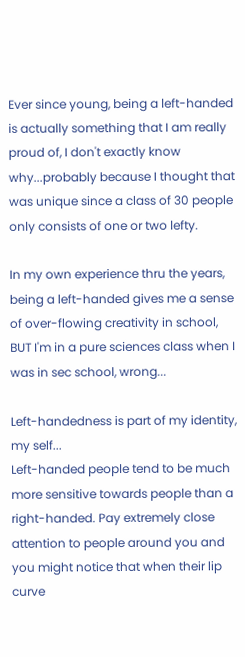Ever since young, being a left-handed is actually something that I am really proud of, I don't exactly know why...probably because I thought that was unique since a class of 30 people only consists of one or two lefty.

In my own experience thru the years, being a left-handed gives me a sense of over-flowing creativity in school, BUT I'm in a pure sciences class when I was in sec school, wrong...

Left-handedness is part of my identity, my self...
Left-handed people tend to be much more sensitive towards people than a right-handed. Pay extremely close attention to people around you and you might notice that when their lip curve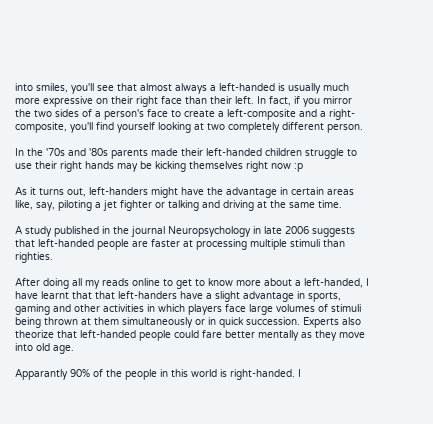into smiles, you'll see that almost always a left-handed is usually much more expressive on their right face than their left. In fact, if you mirror the two sides of a person's face to create a left-composite and a right-composite, you'll find yourself looking at two completely different person.

In the '70s and '80s parents made their left-handed children struggle to use their right hands may be kicking themselves right now :p

As it turns out, left-handers might have the advantage in certain areas like, say, piloting a jet fighter or talking and driving at the same time.

A study published in the journal Neuropsychology in late 2006 suggests that left-handed people are faster at processing multiple stimuli than righties.

After doing all my reads online to get to know more about a left-handed, I have learnt that that left-handers have a slight advantage in sports, gaming and other activities in which players face large volumes of stimuli being thrown at them simultaneously or in quick succession. Experts also theorize that left-handed people could fare better mentally as they move into old age.

Apparantly 90% of the people in this world is right-handed. I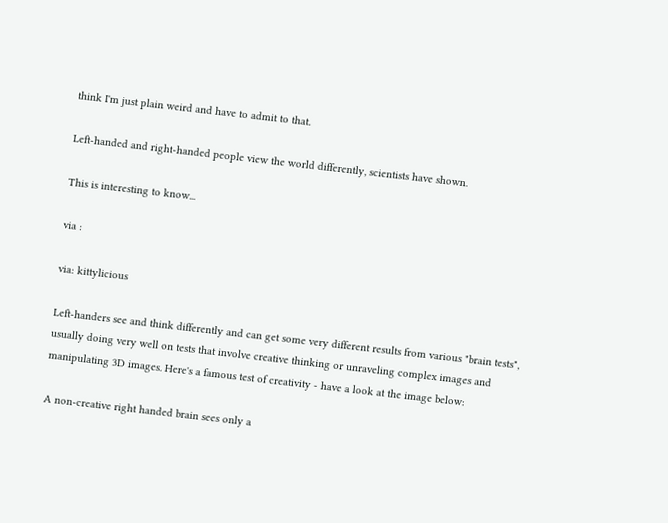think I'm just plain weird and have to admit to that.

Left-handed and right-handed people view the world differently, scientists have shown.

This is interesting to know...

via :

via: kittylicious

Left-handers see and think differently and can get some very different results from various "brain tests", usually doing very well on tests that involve creative thinking or unraveling complex images and manipulating 3D images. Here's a famous test of creativity - have a look at the image below:

A non-creative right handed brain sees only a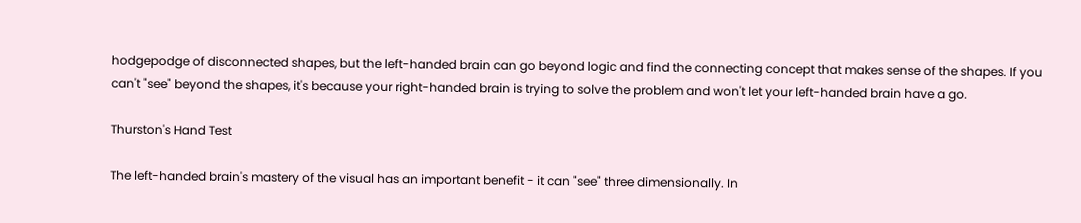hodgepodge of disconnected shapes, but the left-handed brain can go beyond logic and find the connecting concept that makes sense of the shapes. If you can't "see" beyond the shapes, it's because your right-handed brain is trying to solve the problem and won't let your left-handed brain have a go.

Thurston's Hand Test

The left-handed brain's mastery of the visual has an important benefit - it can "see" three dimensionally. In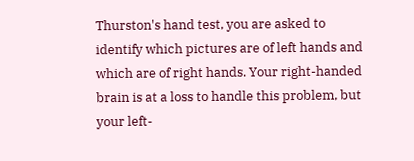Thurston's hand test, you are asked to identify which pictures are of left hands and which are of right hands. Your right-handed brain is at a loss to handle this problem, but your left-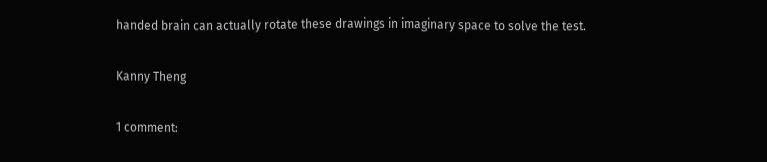handed brain can actually rotate these drawings in imaginary space to solve the test.

Kanny Theng

1 comment: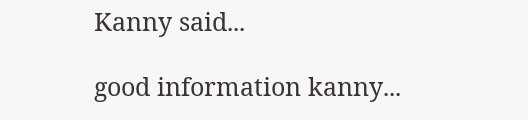Kanny said...

good information kanny...